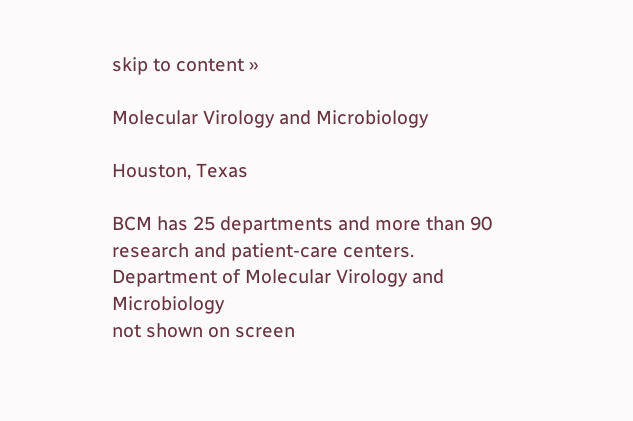skip to content »

Molecular Virology and Microbiology

Houston, Texas

BCM has 25 departments and more than 90 research and patient-care centers.
Department of Molecular Virology and Microbiology
not shown on screen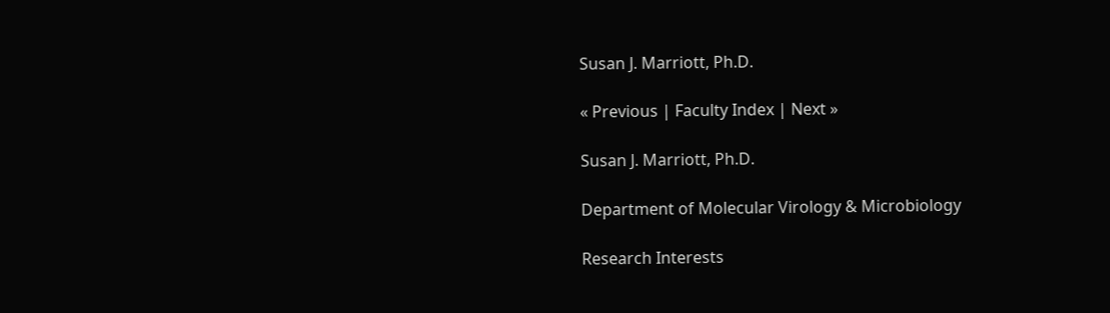Susan J. Marriott, Ph.D.

« Previous | Faculty Index | Next »

Susan J. Marriott, Ph.D.

Department of Molecular Virology & Microbiology

Research Interests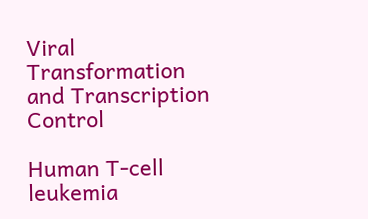Viral Transformation and Transcription Control

Human T-cell leukemia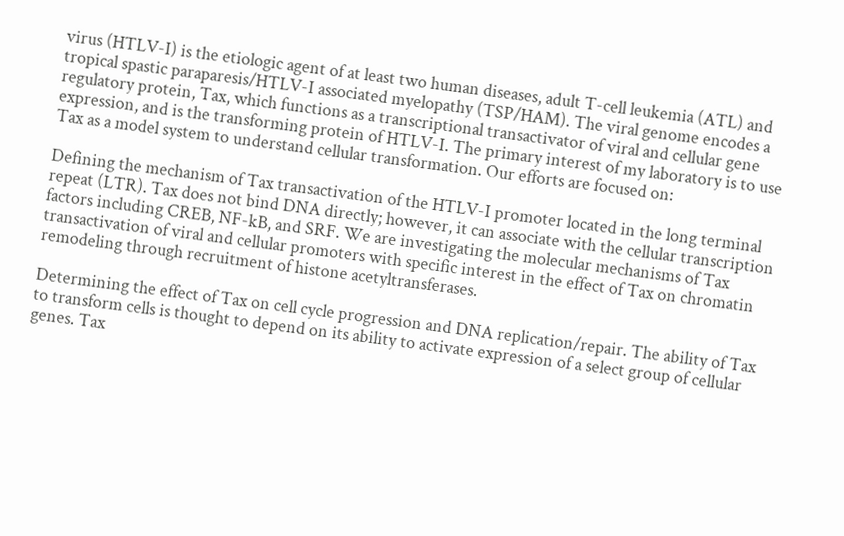virus (HTLV-I) is the etiologic agent of at least two human diseases, adult T-cell leukemia (ATL) and tropical spastic paraparesis/HTLV-I associated myelopathy (TSP/HAM). The viral genome encodes a regulatory protein, Tax, which functions as a transcriptional transactivator of viral and cellular gene expression, and is the transforming protein of HTLV-I. The primary interest of my laboratory is to use Tax as a model system to understand cellular transformation. Our efforts are focused on:

Defining the mechanism of Tax transactivation of the HTLV-I promoter located in the long terminal repeat (LTR). Tax does not bind DNA directly; however, it can associate with the cellular transcription factors including CREB, NF-kB, and SRF. We are investigating the molecular mechanisms of Tax transactivation of viral and cellular promoters with specific interest in the effect of Tax on chromatin remodeling through recruitment of histone acetyltransferases.

Determining the effect of Tax on cell cycle progression and DNA replication/repair. The ability of Tax to transform cells is thought to depend on its ability to activate expression of a select group of cellular genes. Tax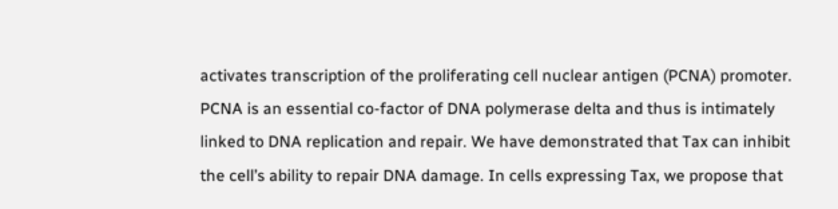activates transcription of the proliferating cell nuclear antigen (PCNA) promoter. PCNA is an essential co-factor of DNA polymerase delta and thus is intimately linked to DNA replication and repair. We have demonstrated that Tax can inhibit the cell’s ability to repair DNA damage. In cells expressing Tax, we propose that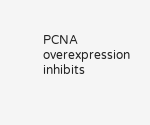PCNA overexpression inhibits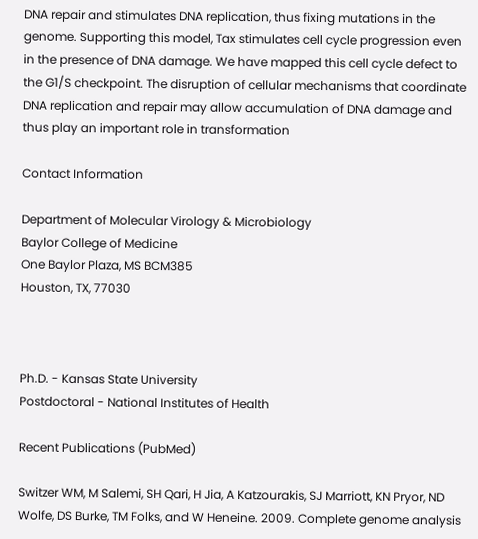DNA repair and stimulates DNA replication, thus fixing mutations in the genome. Supporting this model, Tax stimulates cell cycle progression even in the presence of DNA damage. We have mapped this cell cycle defect to the G1/S checkpoint. The disruption of cellular mechanisms that coordinate DNA replication and repair may allow accumulation of DNA damage and thus play an important role in transformation

Contact Information

Department of Molecular Virology & Microbiology
Baylor College of Medicine
One Baylor Plaza, MS BCM385
Houston, TX, 77030



Ph.D. - Kansas State University
Postdoctoral - National Institutes of Health

Recent Publications (PubMed)

Switzer WM, M Salemi, SH Qari, H Jia, A Katzourakis, SJ Marriott, KN Pryor, ND Wolfe, DS Burke, TM Folks, and W Heneine. 2009. Complete genome analysis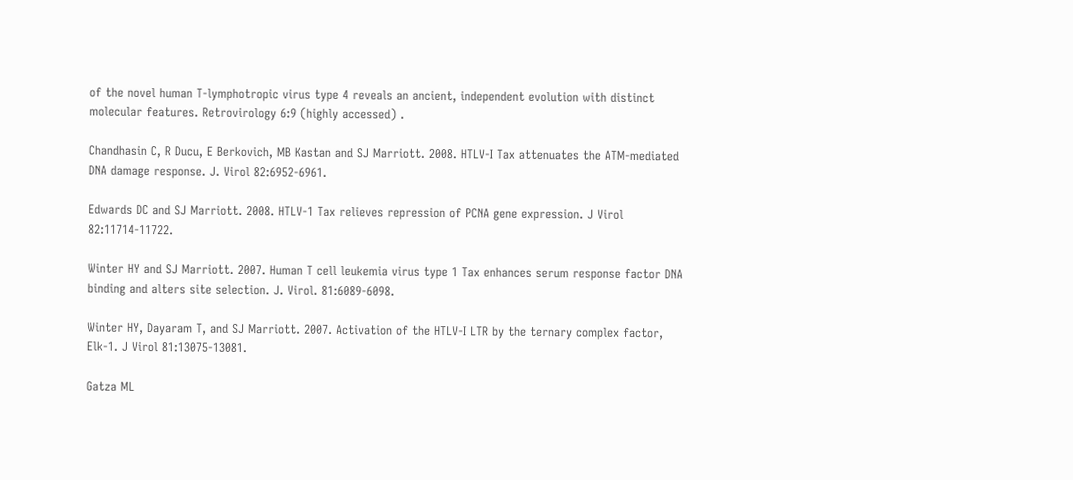of the novel human T-lymphotropic virus type 4 reveals an ancient, independent evolution with distinct molecular features. Retrovirology 6:9 (highly accessed) .

Chandhasin C, R Ducu, E Berkovich, MB Kastan and SJ Marriott. 2008. HTLV-I Tax attenuates the ATM-mediated DNA damage response. J. Virol 82:6952-6961.

Edwards DC and SJ Marriott. 2008. HTLV-1 Tax relieves repression of PCNA gene expression. J Virol 82:11714-11722.

Winter HY and SJ Marriott. 2007. Human T cell leukemia virus type 1 Tax enhances serum response factor DNA binding and alters site selection. J. Virol. 81:6089-6098.

Winter HY, Dayaram T, and SJ Marriott. 2007. Activation of the HTLV-I LTR by the ternary complex factor, Elk-1. J Virol 81:13075-13081.

Gatza ML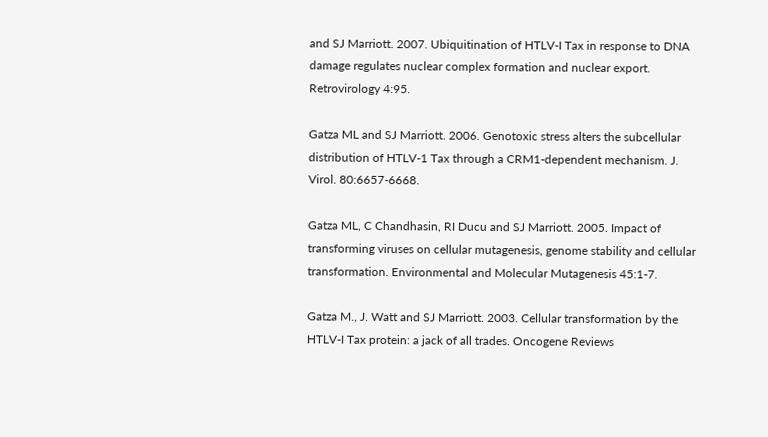and SJ Marriott. 2007. Ubiquitination of HTLV-I Tax in response to DNA damage regulates nuclear complex formation and nuclear export. Retrovirology 4:95.

Gatza ML and SJ Marriott. 2006. Genotoxic stress alters the subcellular distribution of HTLV-1 Tax through a CRM1-dependent mechanism. J. Virol. 80:6657-6668.

Gatza ML, C Chandhasin, RI Ducu and SJ Marriott. 2005. Impact of transforming viruses on cellular mutagenesis, genome stability and cellular transformation. Environmental and Molecular Mutagenesis 45:1-7.

Gatza M., J. Watt and SJ Marriott. 2003. Cellular transformation by the HTLV-I Tax protein: a jack of all trades. Oncogene Reviews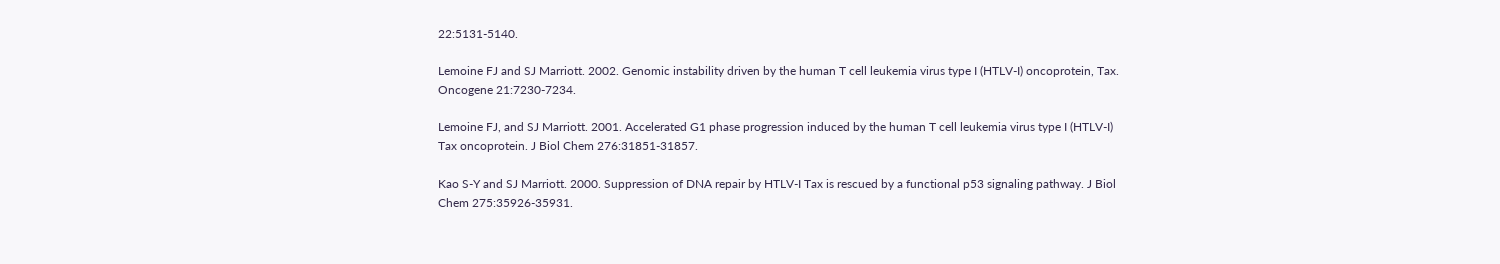22:5131-5140.

Lemoine FJ and SJ Marriott. 2002. Genomic instability driven by the human T cell leukemia virus type I (HTLV-I) oncoprotein, Tax. Oncogene 21:7230-7234.

Lemoine FJ, and SJ Marriott. 2001. Accelerated G1 phase progression induced by the human T cell leukemia virus type I (HTLV-I) Tax oncoprotein. J Biol Chem 276:31851-31857.

Kao S-Y and SJ Marriott. 2000. Suppression of DNA repair by HTLV-I Tax is rescued by a functional p53 signaling pathway. J Biol Chem 275:35926-35931.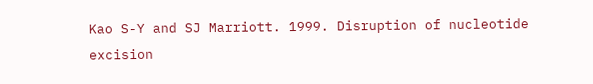Kao S-Y and SJ Marriott. 1999. Disruption of nucleotide excision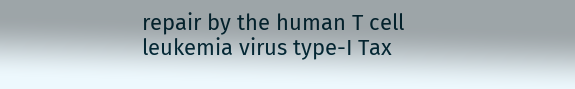repair by the human T cell leukemia virus type-I Tax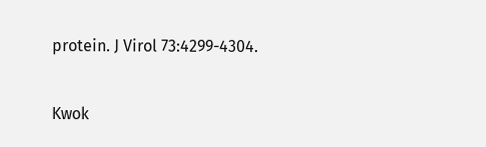protein. J Virol 73:4299-4304.

Kwok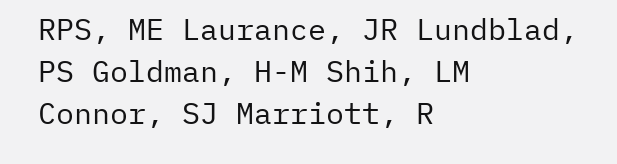RPS, ME Laurance, JR Lundblad, PS Goldman, H-M Shih, LM Connor, SJ Marriott, R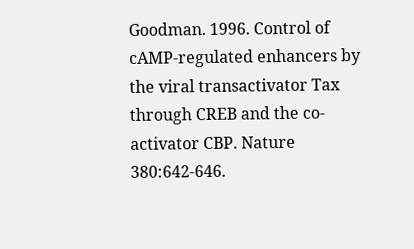Goodman. 1996. Control of cAMP-regulated enhancers by the viral transactivator Tax through CREB and the co-activator CBP. Nature 380:642-646.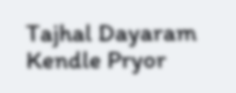Tajhal Dayaram
Kendle Pryor